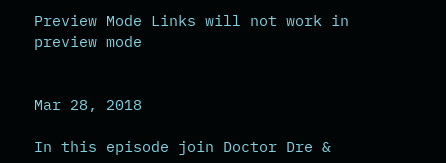Preview Mode Links will not work in preview mode


Mar 28, 2018

In this episode join Doctor Dre &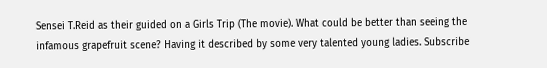Sensei T.Reid as their guided on a Girls Trip (The movie). What could be better than seeing the infamous grapefruit scene? Having it described by some very talented young ladies. Subscribe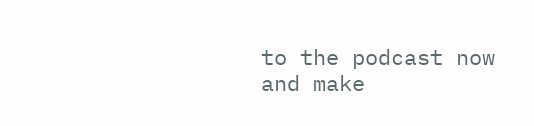to the podcast now and make